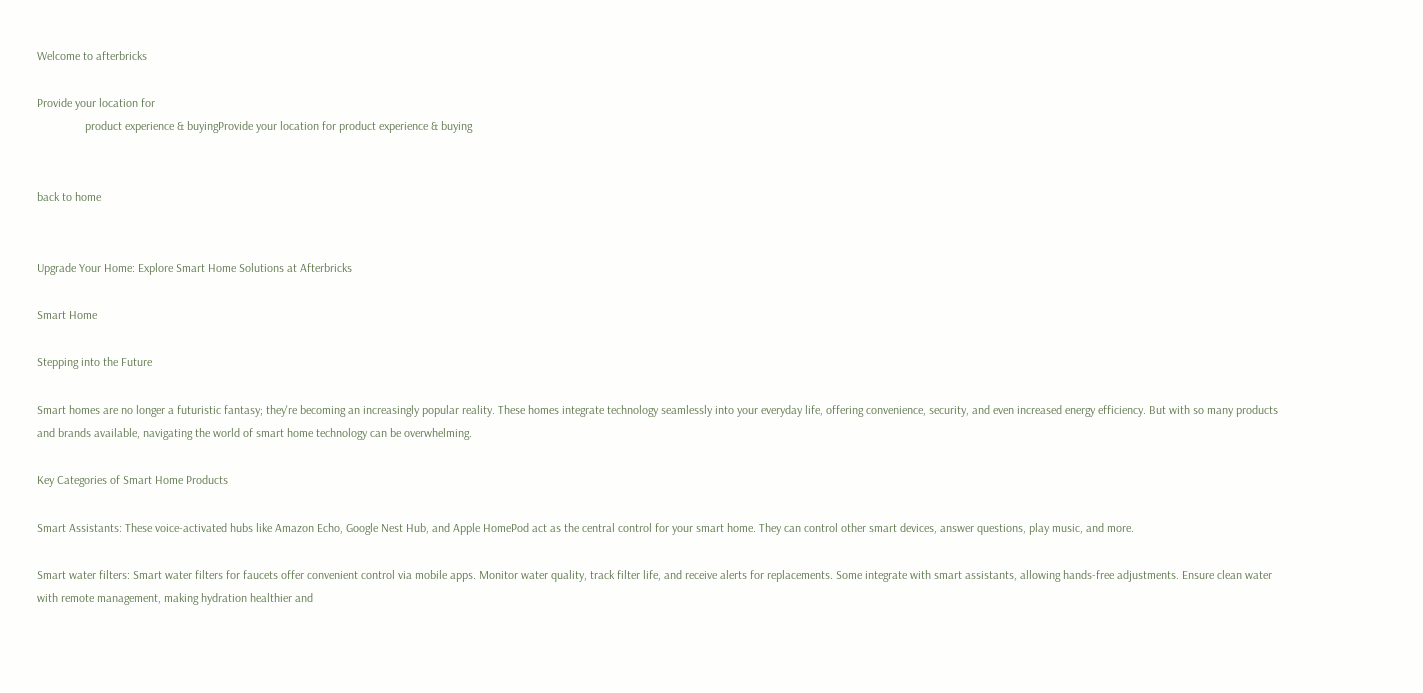Welcome to afterbricks

Provide your location for
                product experience & buyingProvide your location for product experience & buying


back to home


Upgrade Your Home: Explore Smart Home Solutions at Afterbricks

Smart Home

Stepping into the Future

Smart homes are no longer a futuristic fantasy; they're becoming an increasingly popular reality. These homes integrate technology seamlessly into your everyday life, offering convenience, security, and even increased energy efficiency. But with so many products and brands available, navigating the world of smart home technology can be overwhelming.

Key Categories of Smart Home Products

Smart Assistants: These voice-activated hubs like Amazon Echo, Google Nest Hub, and Apple HomePod act as the central control for your smart home. They can control other smart devices, answer questions, play music, and more.

Smart water filters: Smart water filters for faucets offer convenient control via mobile apps. Monitor water quality, track filter life, and receive alerts for replacements. Some integrate with smart assistants, allowing hands-free adjustments. Ensure clean water with remote management, making hydration healthier and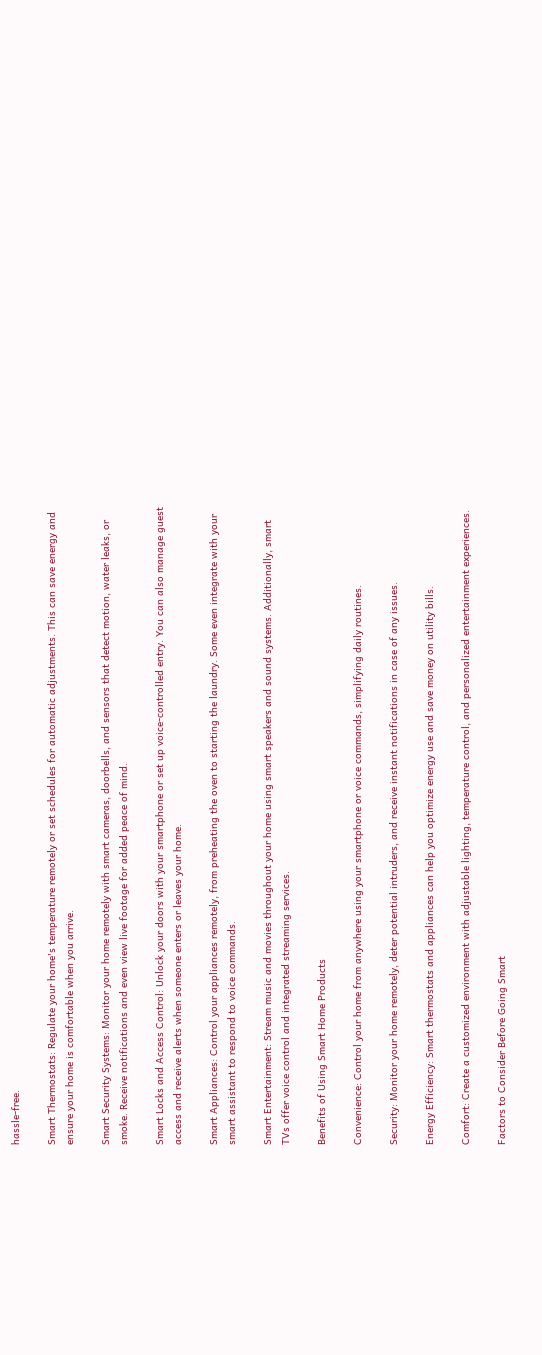hassle-free.

Smart Thermostats: Regulate your home's temperature remotely or set schedules for automatic adjustments. This can save energy and ensure your home is comfortable when you arrive.

Smart Security Systems: Monitor your home remotely with smart cameras, doorbells, and sensors that detect motion, water leaks, or smoke. Receive notifications and even view live footage for added peace of mind.

Smart Locks and Access Control: Unlock your doors with your smartphone or set up voice-controlled entry. You can also manage guest access and receive alerts when someone enters or leaves your home.

Smart Appliances: Control your appliances remotely, from preheating the oven to starting the laundry. Some even integrate with your smart assistant to respond to voice commands.

Smart Entertainment: Stream music and movies throughout your home using smart speakers and sound systems. Additionally, smart TVs offer voice control and integrated streaming services.

Benefits of Using Smart Home Products

Convenience: Control your home from anywhere using your smartphone or voice commands, simplifying daily routines.

Security: Monitor your home remotely, deter potential intruders, and receive instant notifications in case of any issues.

Energy Efficiency: Smart thermostats and appliances can help you optimize energy use and save money on utility bills.

Comfort: Create a customized environment with adjustable lighting, temperature control, and personalized entertainment experiences.

Factors to Consider Before Going Smart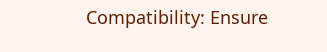Compatibility: Ensure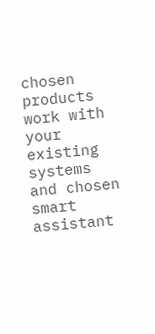chosen products work with your existing systems and chosen smart assistant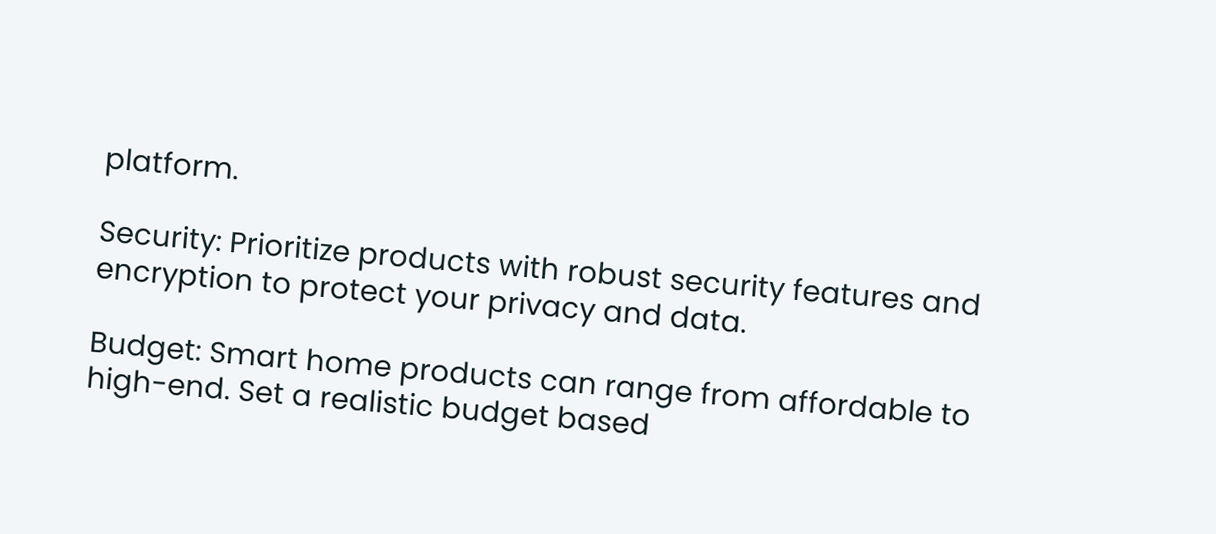platform.

Security: Prioritize products with robust security features and encryption to protect your privacy and data.

Budget: Smart home products can range from affordable to high-end. Set a realistic budget based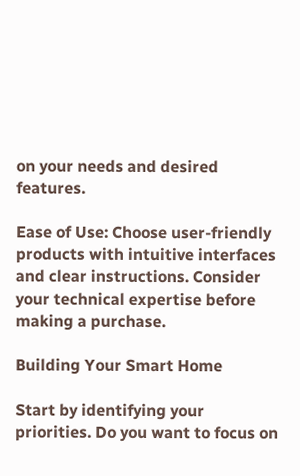on your needs and desired features.

Ease of Use: Choose user-friendly products with intuitive interfaces and clear instructions. Consider your technical expertise before making a purchase.

Building Your Smart Home

Start by identifying your priorities. Do you want to focus on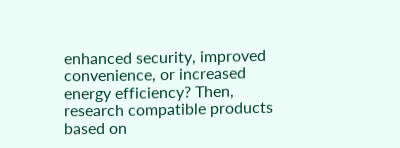enhanced security, improved convenience, or increased energy efficiency? Then, research compatible products based on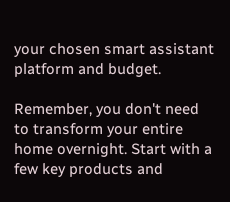your chosen smart assistant platform and budget.

Remember, you don't need to transform your entire home overnight. Start with a few key products and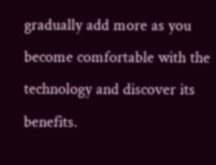gradually add more as you become comfortable with the technology and discover its benefits.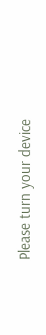Please turn your device